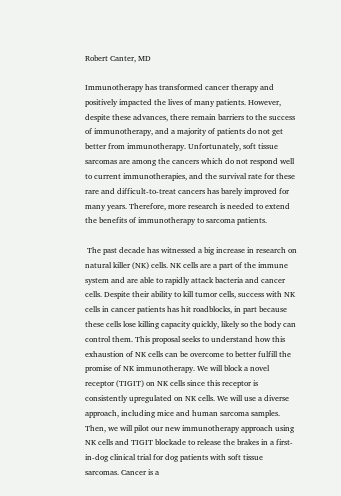Robert Canter, MD

Immunotherapy has transformed cancer therapy and positively impacted the lives of many patients. However, despite these advances, there remain barriers to the success of immunotherapy, and a majority of patients do not get better from immunotherapy. Unfortunately, soft tissue sarcomas are among the cancers which do not respond well to current immunotherapies, and the survival rate for these rare and difficult-to-treat cancers has barely improved for many years. Therefore, more research is needed to extend the benefits of immunotherapy to sarcoma patients.

 The past decade has witnessed a big increase in research on natural killer (NK) cells. NK cells are a part of the immune system and are able to rapidly attack bacteria and cancer cells. Despite their ability to kill tumor cells, success with NK cells in cancer patients has hit roadblocks, in part because these cells lose killing capacity quickly, likely so the body can control them. This proposal seeks to understand how this exhaustion of NK cells can be overcome to better fulfill the promise of NK immunotherapy. We will block a novel receptor (TIGIT) on NK cells since this receptor is consistently upregulated on NK cells. We will use a diverse approach, including mice and human sarcoma samples. Then, we will pilot our new immunotherapy approach using NK cells and TIGIT blockade to release the brakes in a first-in-dog clinical trial for dog patients with soft tissue sarcomas. Cancer is a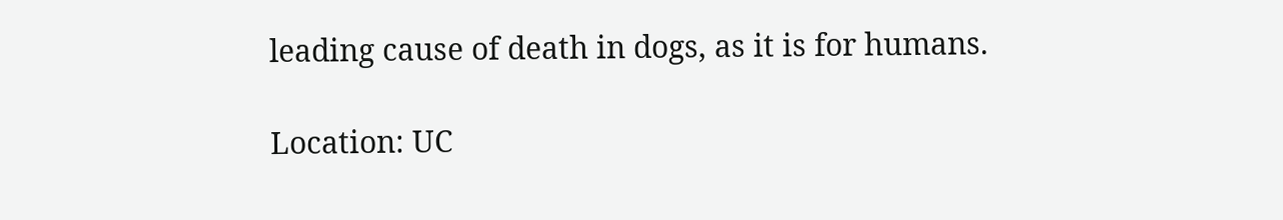leading cause of death in dogs, as it is for humans.

Location: UC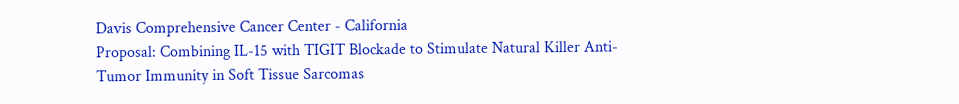Davis Comprehensive Cancer Center - California
Proposal: Combining IL-15 with TIGIT Blockade to Stimulate Natural Killer Anti-Tumor Immunity in Soft Tissue Sarcomas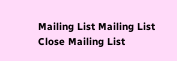Mailing List Mailing List
Close Mailing List